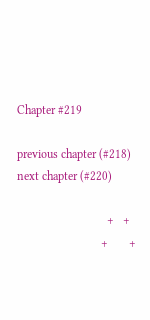Chapter #219

previous chapter (#218)                                                                  next chapter (#220)

                              +   +
                            +       +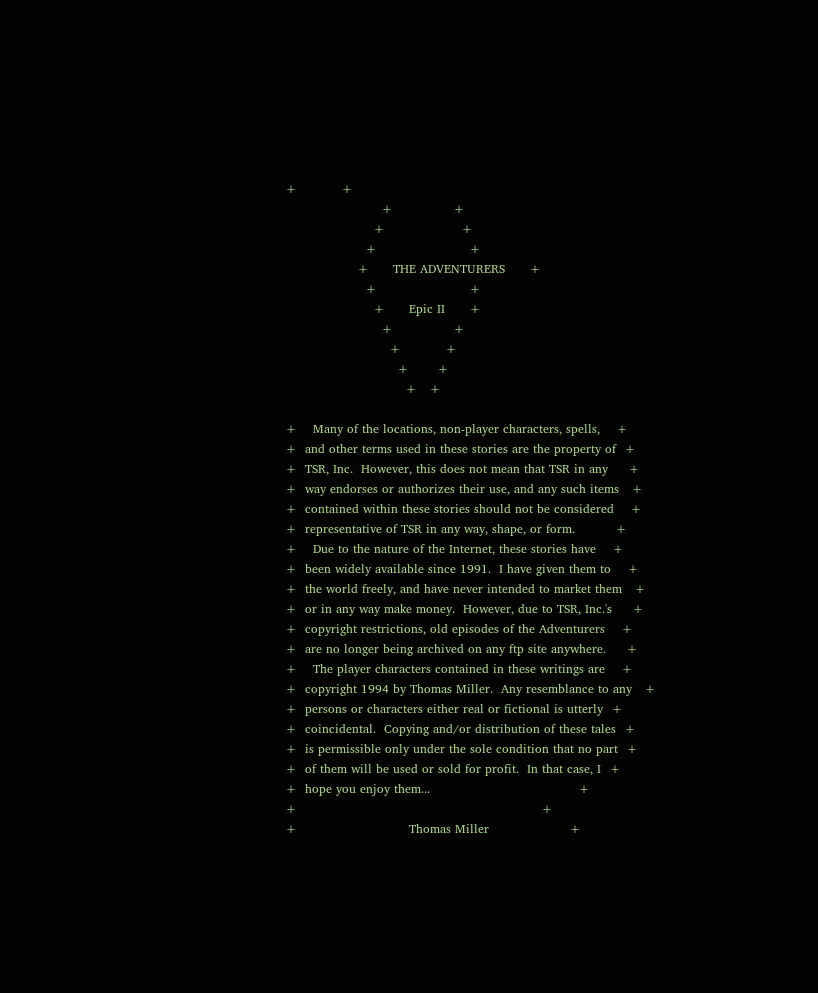+           +
                        +               +
                      +                   +
                    +                       +
                  +      THE ADVENTURERS      +
                    +                       +
                      +      Epic II      +
                        +               +
                          +           +
                            +       +
                              +   +

+    Many of the locations, non-player characters, spells,    +
+  and other terms used in these stories are the property of  +
+  TSR, Inc.  However, this does not mean that TSR in any     +
+  way endorses or authorizes their use, and any such items   +
+  contained within these stories should not be considered    +
+  representative of TSR in any way, shape, or form.          +
+    Due to the nature of the Internet, these stories have    +
+  been widely available since 1991.  I have given them to    +
+  the world freely, and have never intended to market them   +
+  or in any way make money.  However, due to TSR, Inc.'s     +
+  copyright restrictions, old episodes of the Adventurers    +
+  are no longer being archived on any ftp site anywhere.     +
+    The player characters contained in these writings are    +
+  copyright 1994 by Thomas Miller.  Any resemblance to any   +
+  persons or characters either real or fictional is utterly  +
+  coincidental.  Copying and/or distribution of these tales  +
+  is permissible only under the sole condition that no part  +
+  of them will be used or sold for profit.  In that case, I  +
+  hope you enjoy them...                                     +
+                                                             +
+                            Thomas Miller                    +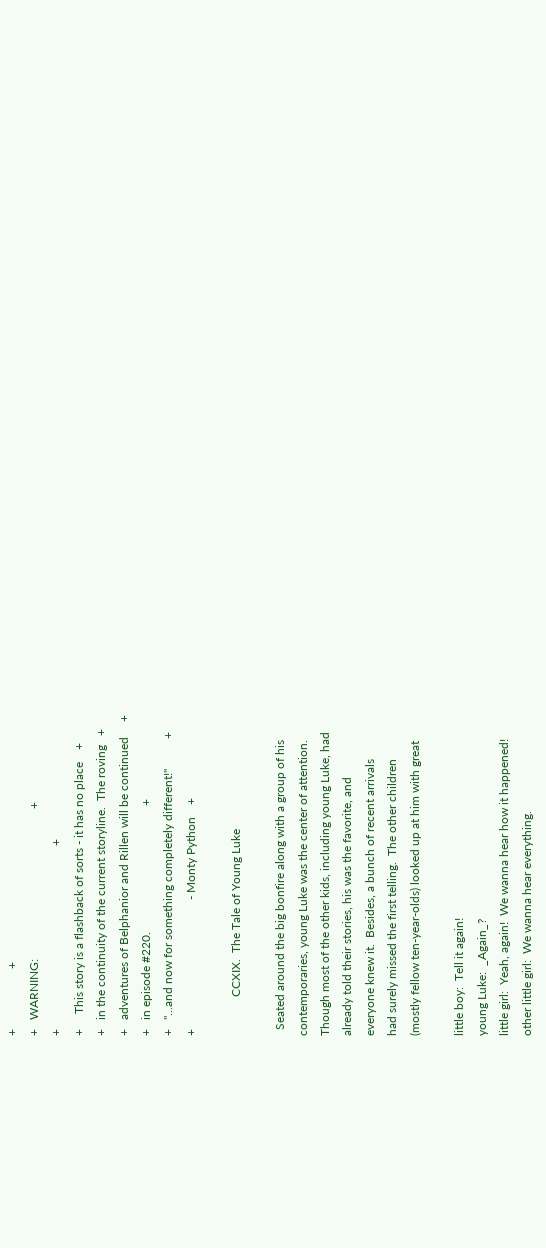+                    +
+   WARNING:                                                  +
+                                                             +
+     This story is a flashback of sorts - it has no place    +
+   in the continuity of the current storyline.  The roving   +
+   adventures of Belphanior and Rillen will be continued     +
+   in episode #220.                                          +
+   "...and now for something completely different!"          +
+                                           - Monty Python    +

             CCXIX.  The Tale of Young Luke

  Seated around the big bonfire along with a group of his
contemporaries, young Luke was the center of attention.
Though most of the other kids, including young Luke, had
already told their stories, his was the favorite, and
everyone knew it.  Besides, a bunch of recent arrivals
had surely missed the first telling.  The other children
(mostly fellow ten-year-olds) looked up at him with great

little boy:  Tell it again!
young Luke:  _Again_?
little girl:  Yeah, again!  We wanna hear how it happened!
other little girl:  We wanna hear everything.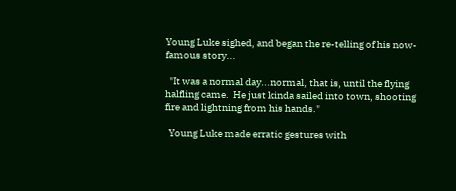Young Luke sighed, and began the re-telling of his now-
famous story...

  "It was a normal day...normal, that is, until the flying
halfling came.  He just kinda sailed into town, shooting
fire and lightning from his hands."

  Young Luke made erratic gestures with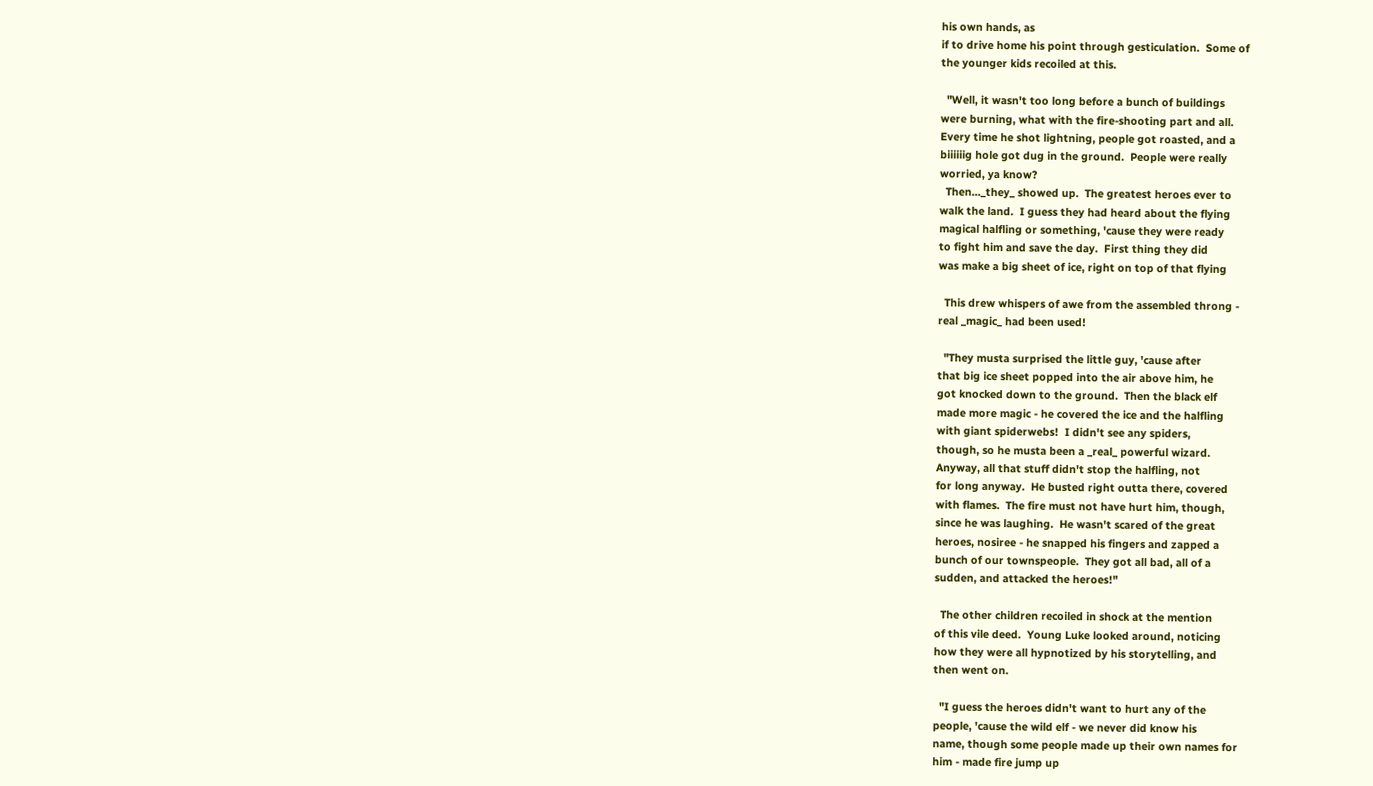his own hands, as
if to drive home his point through gesticulation.  Some of
the younger kids recoiled at this.

  "Well, it wasn't too long before a bunch of buildings
were burning, what with the fire-shooting part and all.
Every time he shot lightning, people got roasted, and a
biiiiiig hole got dug in the ground.  People were really
worried, ya know?
  Then..._they_ showed up.  The greatest heroes ever to
walk the land.  I guess they had heard about the flying
magical halfling or something, 'cause they were ready
to fight him and save the day.  First thing they did
was make a big sheet of ice, right on top of that flying

  This drew whispers of awe from the assembled throng -
real _magic_ had been used!

  "They musta surprised the little guy, 'cause after
that big ice sheet popped into the air above him, he
got knocked down to the ground.  Then the black elf
made more magic - he covered the ice and the halfling
with giant spiderwebs!  I didn't see any spiders,
though, so he musta been a _real_ powerful wizard.
Anyway, all that stuff didn't stop the halfling, not
for long anyway.  He busted right outta there, covered
with flames.  The fire must not have hurt him, though,
since he was laughing.  He wasn't scared of the great
heroes, nosiree - he snapped his fingers and zapped a
bunch of our townspeople.  They got all bad, all of a
sudden, and attacked the heroes!"

  The other children recoiled in shock at the mention
of this vile deed.  Young Luke looked around, noticing
how they were all hypnotized by his storytelling, and
then went on.

  "I guess the heroes didn't want to hurt any of the
people, 'cause the wild elf - we never did know his
name, though some people made up their own names for
him - made fire jump up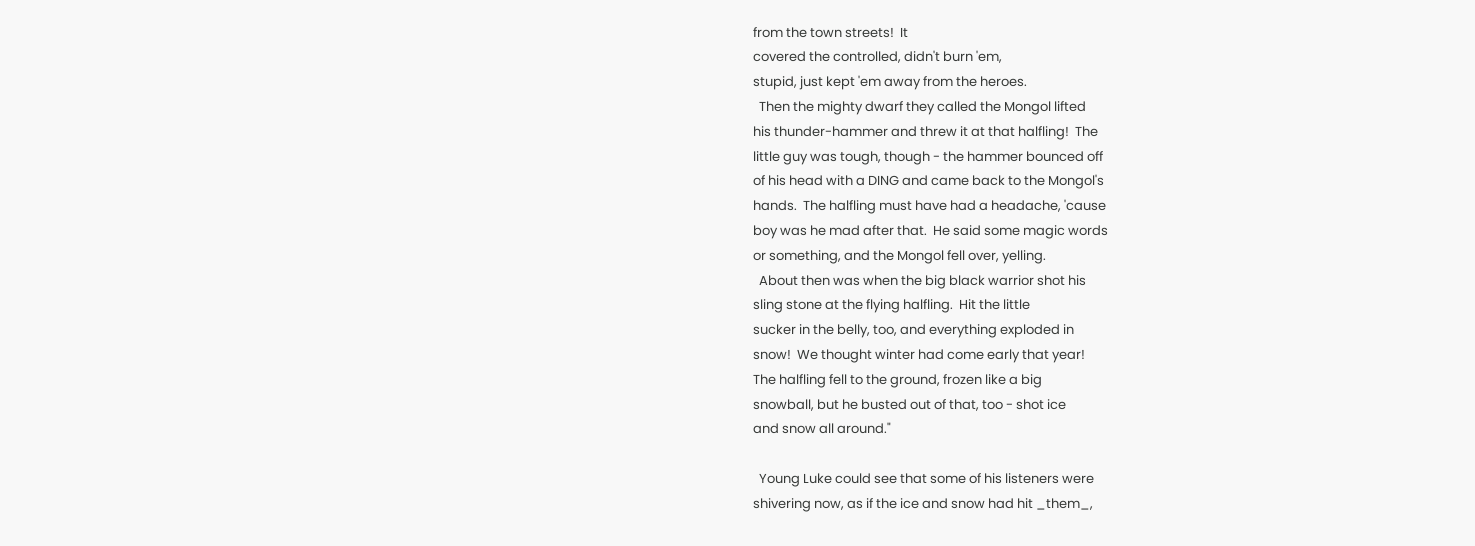from the town streets!  It
covered the controlled, didn't burn 'em,
stupid, just kept 'em away from the heroes.
  Then the mighty dwarf they called the Mongol lifted
his thunder-hammer and threw it at that halfling!  The
little guy was tough, though - the hammer bounced off
of his head with a DING and came back to the Mongol's
hands.  The halfling must have had a headache, 'cause
boy was he mad after that.  He said some magic words
or something, and the Mongol fell over, yelling.
  About then was when the big black warrior shot his
sling stone at the flying halfling.  Hit the little
sucker in the belly, too, and everything exploded in
snow!  We thought winter had come early that year!
The halfling fell to the ground, frozen like a big
snowball, but he busted out of that, too - shot ice
and snow all around."

  Young Luke could see that some of his listeners were
shivering now, as if the ice and snow had hit _them_,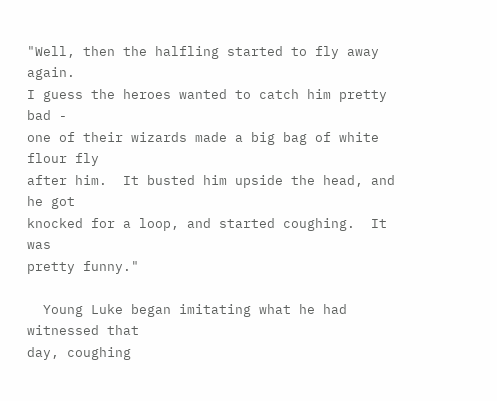"Well, then the halfling started to fly away again.
I guess the heroes wanted to catch him pretty bad -
one of their wizards made a big bag of white flour fly
after him.  It busted him upside the head, and he got
knocked for a loop, and started coughing.  It was
pretty funny."

  Young Luke began imitating what he had witnessed that
day, coughing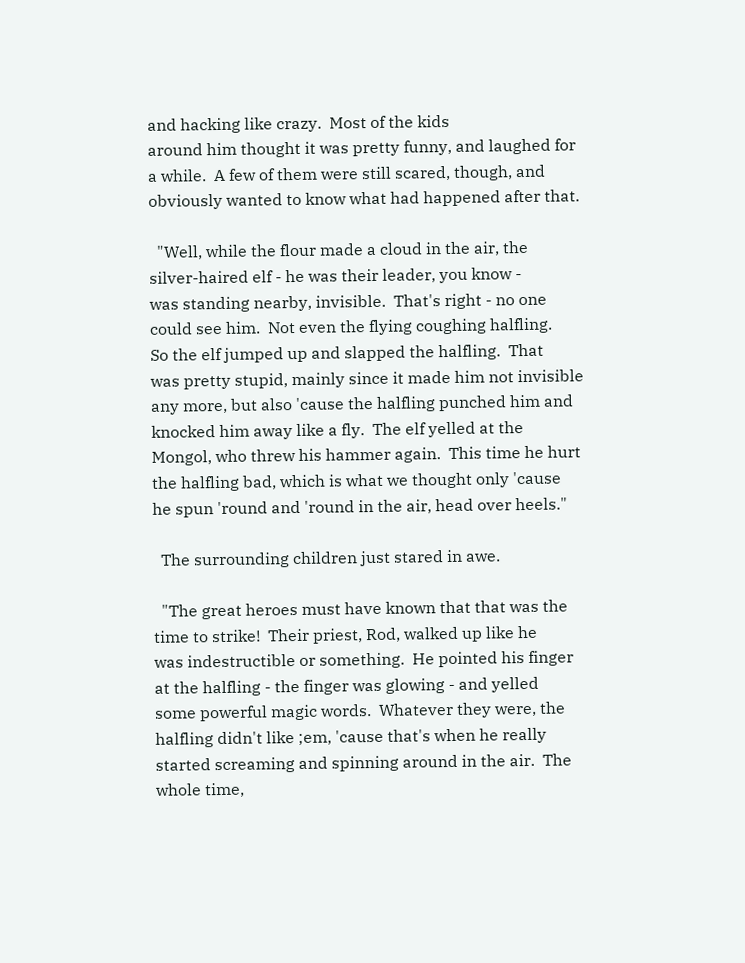and hacking like crazy.  Most of the kids
around him thought it was pretty funny, and laughed for
a while.  A few of them were still scared, though, and
obviously wanted to know what had happened after that.

  "Well, while the flour made a cloud in the air, the
silver-haired elf - he was their leader, you know -
was standing nearby, invisible.  That's right - no one
could see him.  Not even the flying coughing halfling.
So the elf jumped up and slapped the halfling.  That
was pretty stupid, mainly since it made him not invisible
any more, but also 'cause the halfling punched him and
knocked him away like a fly.  The elf yelled at the
Mongol, who threw his hammer again.  This time he hurt
the halfling bad, which is what we thought only 'cause
he spun 'round and 'round in the air, head over heels."

  The surrounding children just stared in awe.

  "The great heroes must have known that that was the
time to strike!  Their priest, Rod, walked up like he
was indestructible or something.  He pointed his finger
at the halfling - the finger was glowing - and yelled
some powerful magic words.  Whatever they were, the
halfling didn't like ;em, 'cause that's when he really
started screaming and spinning around in the air.  The
whole time,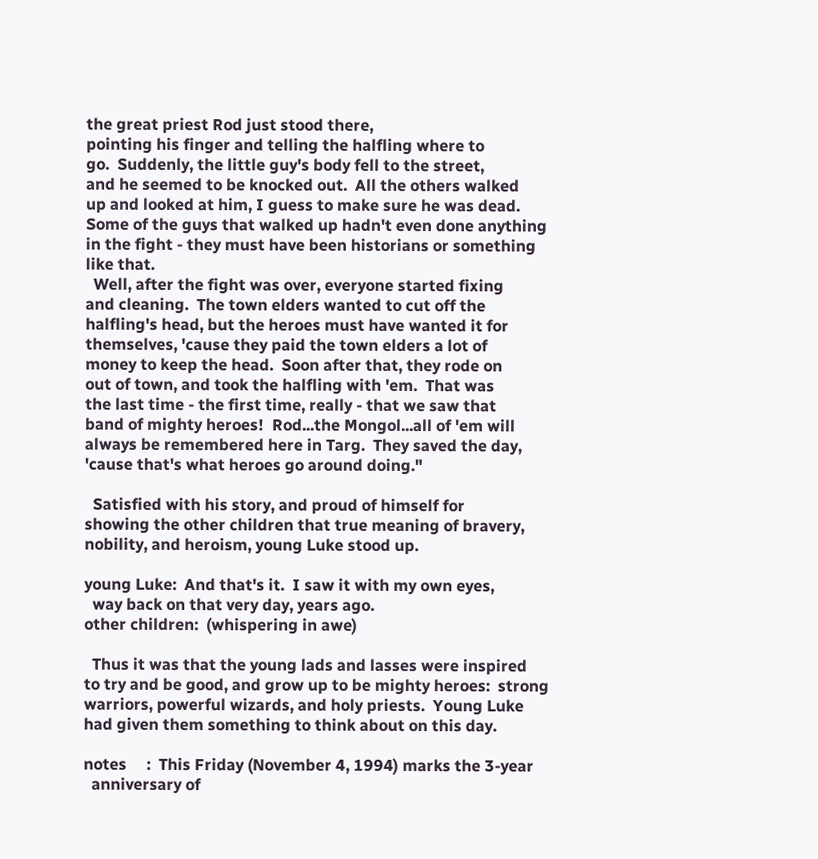the great priest Rod just stood there,
pointing his finger and telling the halfling where to
go.  Suddenly, the little guy's body fell to the street,
and he seemed to be knocked out.  All the others walked
up and looked at him, I guess to make sure he was dead.
Some of the guys that walked up hadn't even done anything
in the fight - they must have been historians or something
like that.
  Well, after the fight was over, everyone started fixing
and cleaning.  The town elders wanted to cut off the
halfling's head, but the heroes must have wanted it for
themselves, 'cause they paid the town elders a lot of
money to keep the head.  Soon after that, they rode on
out of town, and took the halfling with 'em.  That was
the last time - the first time, really - that we saw that
band of mighty heroes!  Rod...the Mongol...all of 'em will
always be remembered here in Targ.  They saved the day,
'cause that's what heroes go around doing."

  Satisfied with his story, and proud of himself for
showing the other children that true meaning of bravery,
nobility, and heroism, young Luke stood up.

young Luke:  And that's it.  I saw it with my own eyes,
  way back on that very day, years ago.
other children:  (whispering in awe)

  Thus it was that the young lads and lasses were inspired
to try and be good, and grow up to be mighty heroes:  strong
warriors, powerful wizards, and holy priests.  Young Luke
had given them something to think about on this day.

notes     :  This Friday (November 4, 1994) marks the 3-year
  anniversary of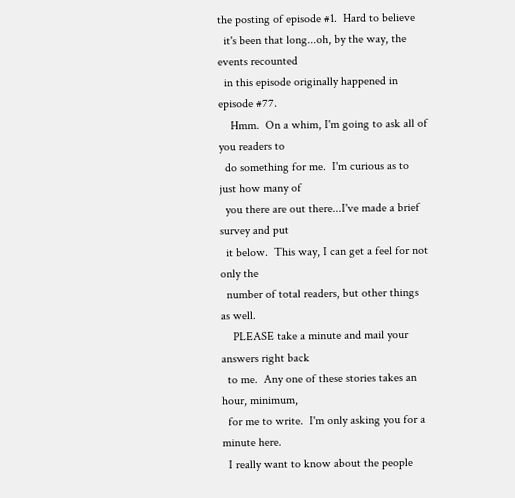the posting of episode #1.  Hard to believe
  it's been that long...oh, by the way, the events recounted
  in this episode originally happened in episode #77.
    Hmm.  On a whim, I'm going to ask all of you readers to
  do something for me.  I'm curious as to just how many of
  you there are out there...I've made a brief survey and put
  it below.  This way, I can get a feel for not only the
  number of total readers, but other things as well.
    PLEASE take a minute and mail your answers right back
  to me.  Any one of these stories takes an hour, minimum,
  for me to write.  I'm only asking you for a minute here.
  I really want to know about the people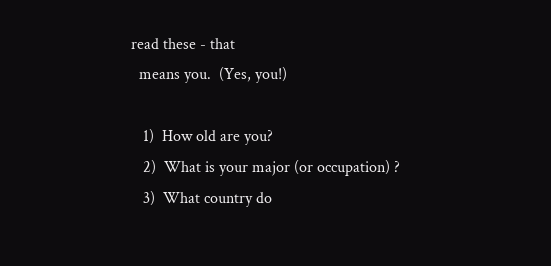read these - that
  means you.  (Yes, you!)

   1)  How old are you?
   2)  What is your major (or occupation) ?
   3)  What country do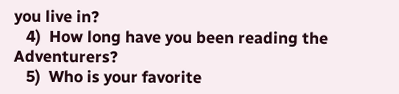you live in?
   4)  How long have you been reading the Adventurers?
   5)  Who is your favorite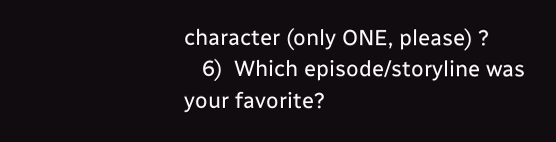character (only ONE, please) ?
   6)  Which episode/storyline was your favorite?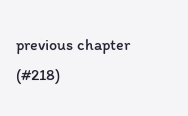previous chapter (#218)